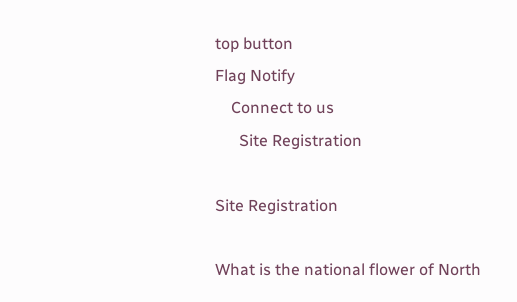top button
Flag Notify
    Connect to us
      Site Registration

Site Registration

What is the national flower of North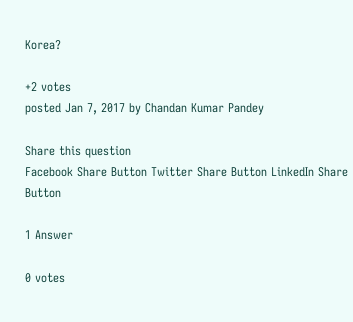Korea?

+2 votes
posted Jan 7, 2017 by Chandan Kumar Pandey

Share this question
Facebook Share Button Twitter Share Button LinkedIn Share Button

1 Answer

0 votes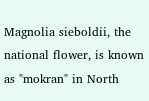Magnolia sieboldii, the national flower, is known as "mokran" in North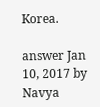Korea.

answer Jan 10, 2017 by Navya